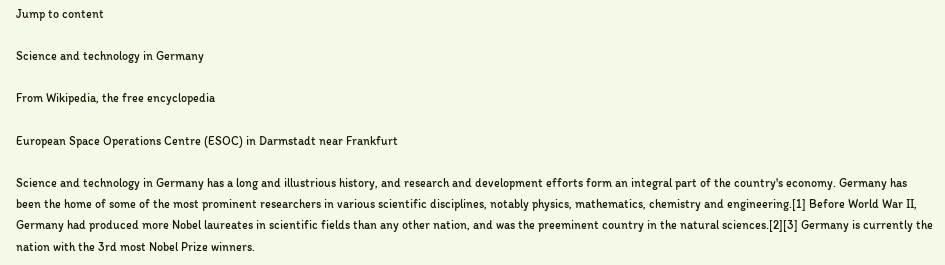Jump to content

Science and technology in Germany

From Wikipedia, the free encyclopedia

European Space Operations Centre (ESOC) in Darmstadt near Frankfurt

Science and technology in Germany has a long and illustrious history, and research and development efforts form an integral part of the country's economy. Germany has been the home of some of the most prominent researchers in various scientific disciplines, notably physics, mathematics, chemistry and engineering.[1] Before World War II, Germany had produced more Nobel laureates in scientific fields than any other nation, and was the preeminent country in the natural sciences.[2][3] Germany is currently the nation with the 3rd most Nobel Prize winners.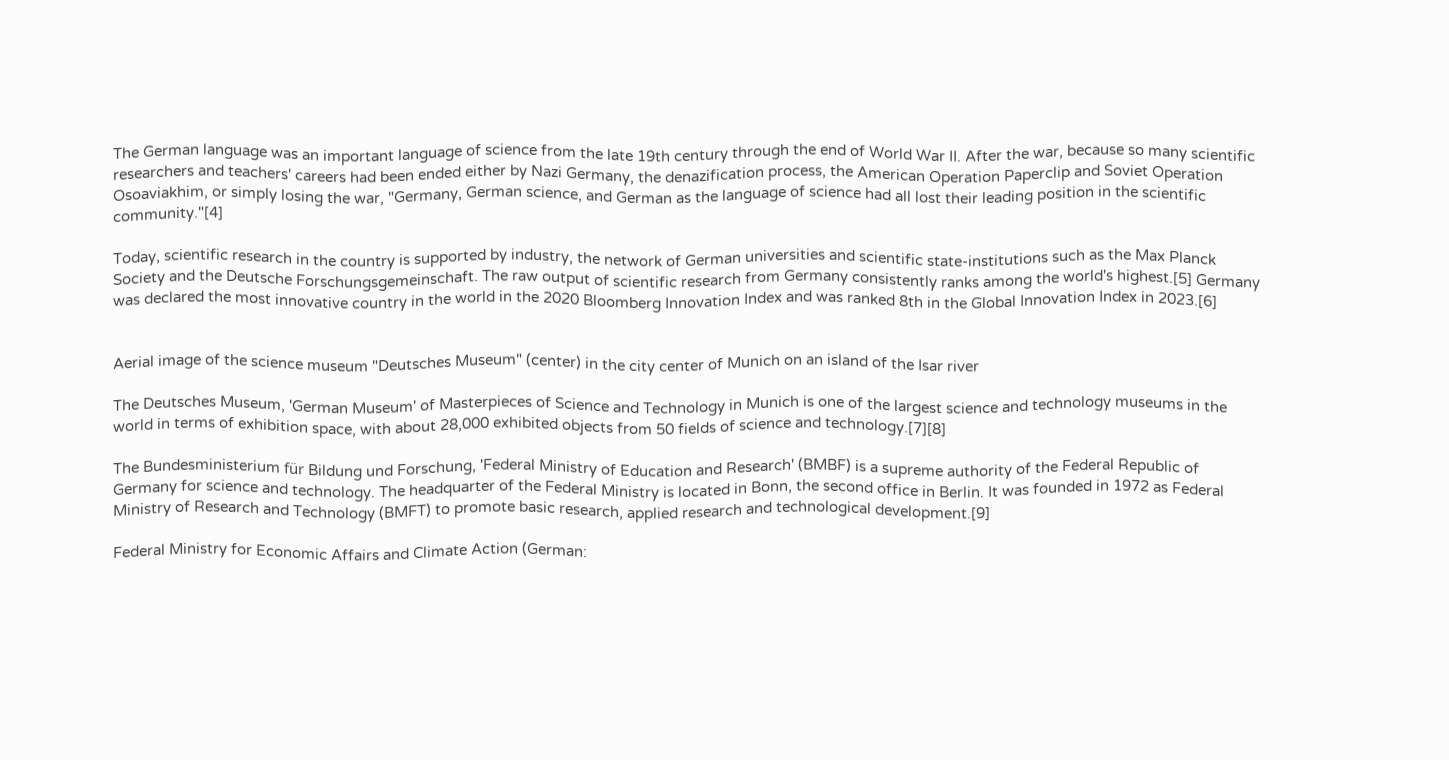The German language was an important language of science from the late 19th century through the end of World War II. After the war, because so many scientific researchers and teachers' careers had been ended either by Nazi Germany, the denazification process, the American Operation Paperclip and Soviet Operation Osoaviakhim, or simply losing the war, "Germany, German science, and German as the language of science had all lost their leading position in the scientific community."[4]

Today, scientific research in the country is supported by industry, the network of German universities and scientific state-institutions such as the Max Planck Society and the Deutsche Forschungsgemeinschaft. The raw output of scientific research from Germany consistently ranks among the world's highest.[5] Germany was declared the most innovative country in the world in the 2020 Bloomberg Innovation Index and was ranked 8th in the Global Innovation Index in 2023.[6]


Aerial image of the science museum "Deutsches Museum" (center) in the city center of Munich on an island of the Isar river

The Deutsches Museum, 'German Museum' of Masterpieces of Science and Technology in Munich is one of the largest science and technology museums in the world in terms of exhibition space, with about 28,000 exhibited objects from 50 fields of science and technology.[7][8]

The Bundesministerium für Bildung und Forschung, 'Federal Ministry of Education and Research' (BMBF) is a supreme authority of the Federal Republic of Germany for science and technology. The headquarter of the Federal Ministry is located in Bonn, the second office in Berlin. It was founded in 1972 as Federal Ministry of Research and Technology (BMFT) to promote basic research, applied research and technological development.[9]

Federal Ministry for Economic Affairs and Climate Action (German: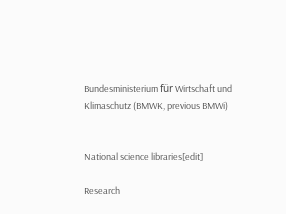Bundesministerium für Wirtschaft und Klimaschutz (BMWK, previous BMWi)


National science libraries[edit]

Research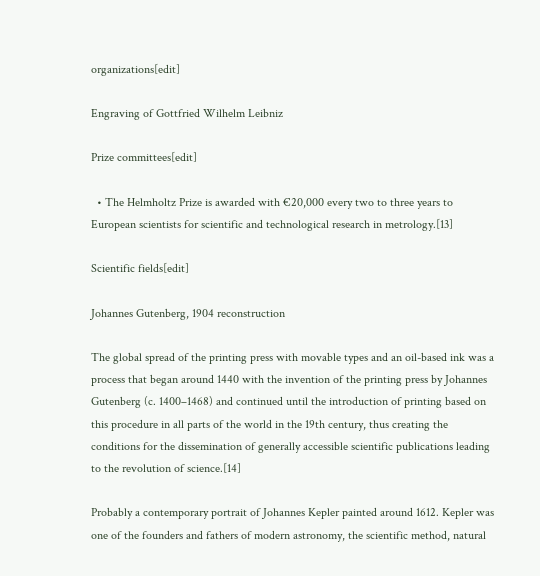organizations[edit]

Engraving of Gottfried Wilhelm Leibniz

Prize committees[edit]

  • The Helmholtz Prize is awarded with €20,000 every two to three years to European scientists for scientific and technological research in metrology.[13]

Scientific fields[edit]

Johannes Gutenberg, 1904 reconstruction

The global spread of the printing press with movable types and an oil-based ink was a process that began around 1440 with the invention of the printing press by Johannes Gutenberg (c. 1400–1468) and continued until the introduction of printing based on this procedure in all parts of the world in the 19th century, thus creating the conditions for the dissemination of generally accessible scientific publications leading to the revolution of science.[14]

Probably a contemporary portrait of Johannes Kepler painted around 1612. Kepler was one of the founders and fathers of modern astronomy, the scientific method, natural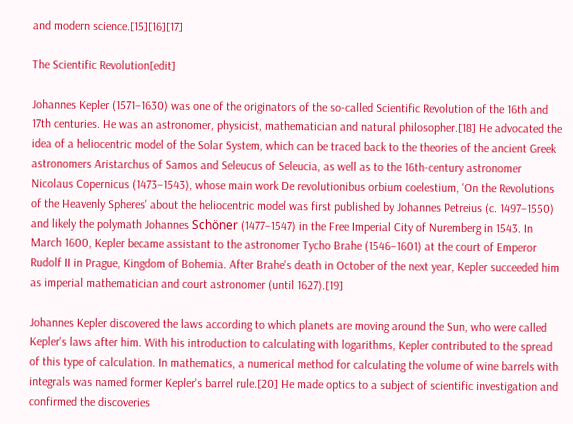and modern science.[15][16][17]

The Scientific Revolution[edit]

Johannes Kepler (1571–1630) was one of the originators of the so-called Scientific Revolution of the 16th and 17th centuries. He was an astronomer, physicist, mathematician and natural philosopher.[18] He advocated the idea of a heliocentric model of the Solar System, which can be traced back to the theories of the ancient Greek astronomers Aristarchus of Samos and Seleucus of Seleucia, as well as to the 16th-century astronomer Nicolaus Copernicus (1473–1543), whose main work De revolutionibus orbium coelestium, 'On the Revolutions of the Heavenly Spheres' about the heliocentric model was first published by Johannes Petreius (c. 1497–1550) and likely the polymath Johannes Schöner (1477–1547) in the Free Imperial City of Nuremberg in 1543. In March 1600, Kepler became assistant to the astronomer Tycho Brahe (1546–1601) at the court of Emperor Rudolf II in Prague, Kingdom of Bohemia. After Brahe's death in October of the next year, Kepler succeeded him as imperial mathematician and court astronomer (until 1627).[19]

Johannes Kepler discovered the laws according to which planets are moving around the Sun, who were called Kepler's laws after him. With his introduction to calculating with logarithms, Kepler contributed to the spread of this type of calculation. In mathematics, a numerical method for calculating the volume of wine barrels with integrals was named former Kepler's barrel rule.[20] He made optics to a subject of scientific investigation and confirmed the discoveries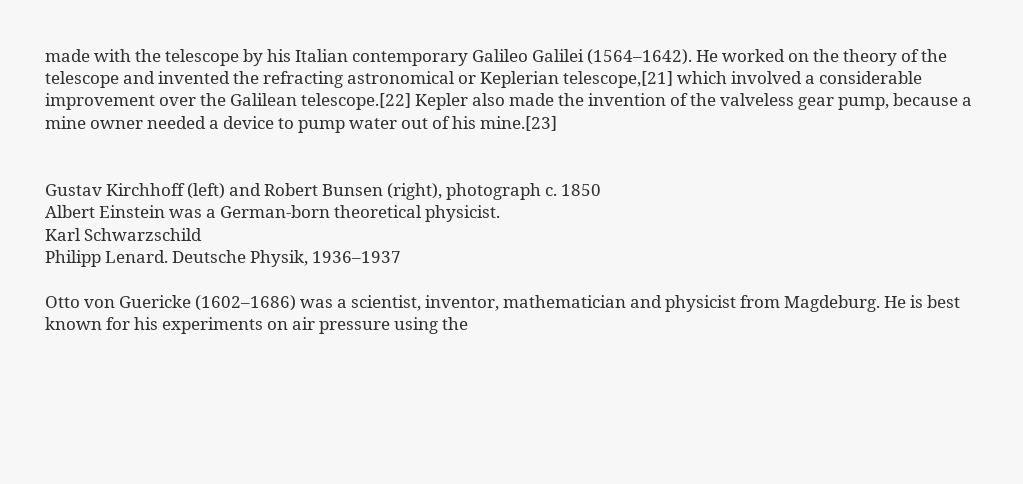made with the telescope by his Italian contemporary Galileo Galilei (1564–1642). He worked on the theory of the telescope and invented the refracting astronomical or Keplerian telescope,[21] which involved a considerable improvement over the Galilean telescope.[22] Kepler also made the invention of the valveless gear pump, because a mine owner needed a device to pump water out of his mine.[23]


Gustav Kirchhoff (left) and Robert Bunsen (right), photograph c. 1850
Albert Einstein was a German-born theoretical physicist.
Karl Schwarzschild
Philipp Lenard. Deutsche Physik, 1936–1937

Otto von Guericke (1602–1686) was a scientist, inventor, mathematician and physicist from Magdeburg. He is best known for his experiments on air pressure using the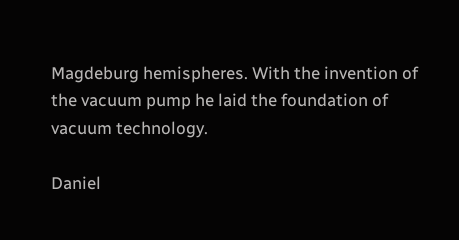Magdeburg hemispheres. With the invention of the vacuum pump he laid the foundation of vacuum technology.

Daniel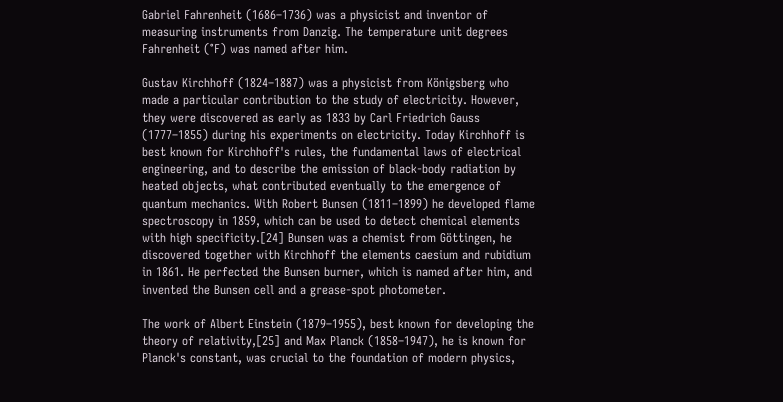Gabriel Fahrenheit (1686–1736) was a physicist and inventor of measuring instruments from Danzig. The temperature unit degrees Fahrenheit (°F) was named after him.

Gustav Kirchhoff (1824–1887) was a physicist from Königsberg who made a particular contribution to the study of electricity. However, they were discovered as early as 1833 by Carl Friedrich Gauss (1777–1855) during his experiments on electricity. Today Kirchhoff is best known for Kirchhoff's rules, the fundamental laws of electrical engineering, and to describe the emission of black-body radiation by heated objects, what contributed eventually to the emergence of quantum mechanics. With Robert Bunsen (1811–1899) he developed flame spectroscopy in 1859, which can be used to detect chemical elements with high specificity.[24] Bunsen was a chemist from Göttingen, he discovered together with Kirchhoff the elements caesium and rubidium in 1861. He perfected the Bunsen burner, which is named after him, and invented the Bunsen cell and a grease-spot photometer.

The work of Albert Einstein (1879–1955), best known for developing the theory of relativity,[25] and Max Planck (1858–1947), he is known for Planck's constant, was crucial to the foundation of modern physics,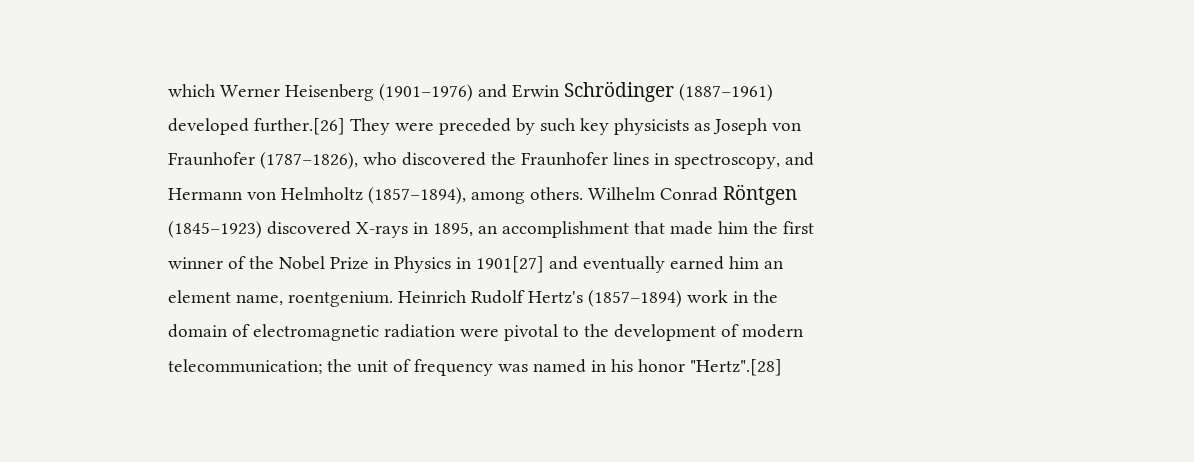which Werner Heisenberg (1901–1976) and Erwin Schrödinger (1887–1961) developed further.[26] They were preceded by such key physicists as Joseph von Fraunhofer (1787–1826), who discovered the Fraunhofer lines in spectroscopy, and Hermann von Helmholtz (1857–1894), among others. Wilhelm Conrad Röntgen (1845–1923) discovered X-rays in 1895, an accomplishment that made him the first winner of the Nobel Prize in Physics in 1901[27] and eventually earned him an element name, roentgenium. Heinrich Rudolf Hertz's (1857–1894) work in the domain of electromagnetic radiation were pivotal to the development of modern telecommunication; the unit of frequency was named in his honor "Hertz".[28]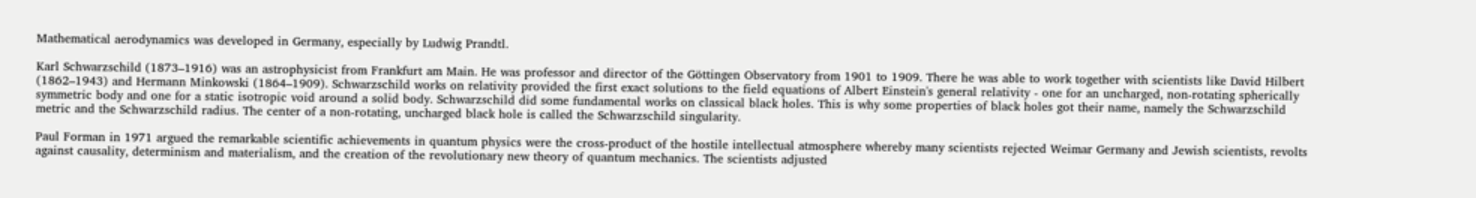Mathematical aerodynamics was developed in Germany, especially by Ludwig Prandtl.

Karl Schwarzschild (1873–1916) was an astrophysicist from Frankfurt am Main. He was professor and director of the Göttingen Observatory from 1901 to 1909. There he was able to work together with scientists like David Hilbert (1862–1943) and Hermann Minkowski (1864–1909). Schwarzschild works on relativity provided the first exact solutions to the field equations of Albert Einstein's general relativity - one for an uncharged, non-rotating spherically symmetric body and one for a static isotropic void around a solid body. Schwarzschild did some fundamental works on classical black holes. This is why some properties of black holes got their name, namely the Schwarzschild metric and the Schwarzschild radius. The center of a non-rotating, uncharged black hole is called the Schwarzschild singularity.

Paul Forman in 1971 argued the remarkable scientific achievements in quantum physics were the cross-product of the hostile intellectual atmosphere whereby many scientists rejected Weimar Germany and Jewish scientists, revolts against causality, determinism and materialism, and the creation of the revolutionary new theory of quantum mechanics. The scientists adjusted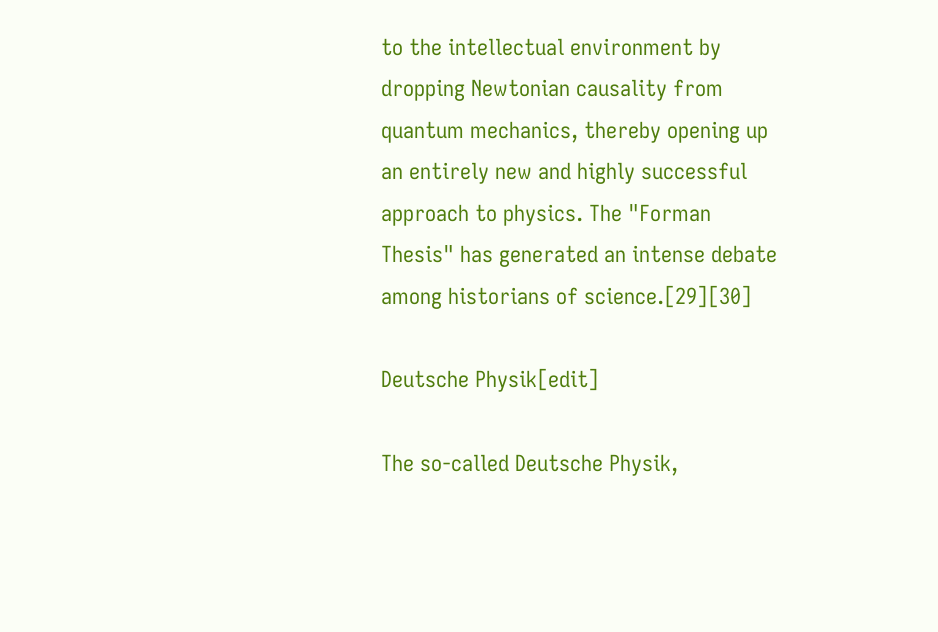to the intellectual environment by dropping Newtonian causality from quantum mechanics, thereby opening up an entirely new and highly successful approach to physics. The "Forman Thesis" has generated an intense debate among historians of science.[29][30]

Deutsche Physik[edit]

The so-called Deutsche Physik,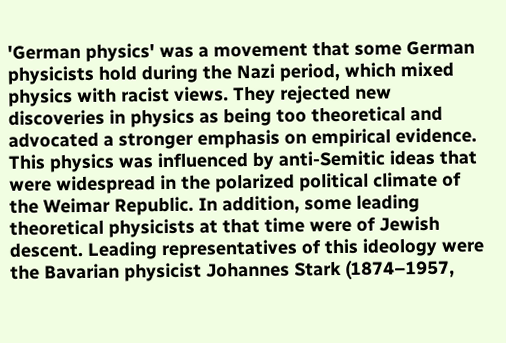'German physics' was a movement that some German physicists hold during the Nazi period, which mixed physics with racist views. They rejected new discoveries in physics as being too theoretical and advocated a stronger emphasis on empirical evidence. This physics was influenced by anti-Semitic ideas that were widespread in the polarized political climate of the Weimar Republic. In addition, some leading theoretical physicists at that time were of Jewish descent. Leading representatives of this ideology were the Bavarian physicist Johannes Stark (1874–1957,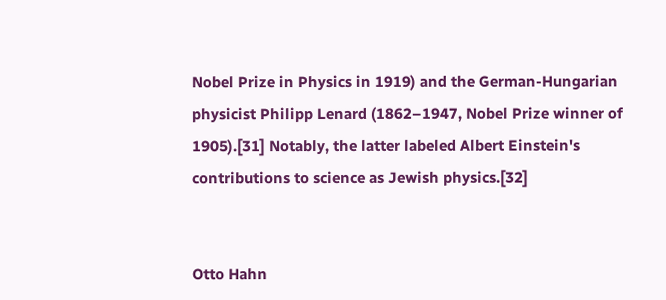Nobel Prize in Physics in 1919) and the German-Hungarian physicist Philipp Lenard (1862–1947, Nobel Prize winner of 1905).[31] Notably, the latter labeled Albert Einstein's contributions to science as Jewish physics.[32]


Otto Hahn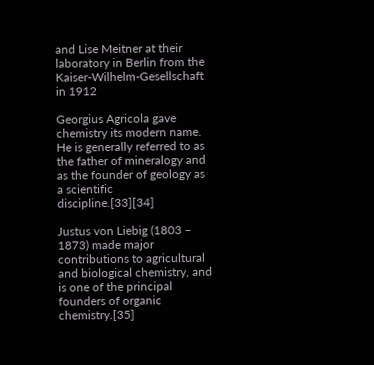and Lise Meitner at their laboratory in Berlin from the Kaiser-Wilhelm-Gesellschaft in 1912

Georgius Agricola gave chemistry its modern name. He is generally referred to as the father of mineralogy and as the founder of geology as a scientific discipline.[33][34]

Justus von Liebig (1803 – 1873) made major contributions to agricultural and biological chemistry, and is one of the principal founders of organic chemistry.[35]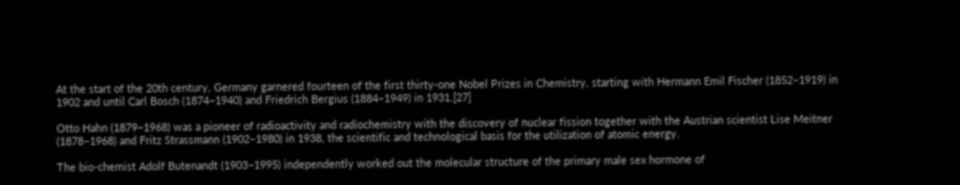At the start of the 20th century, Germany garnered fourteen of the first thirty-one Nobel Prizes in Chemistry, starting with Hermann Emil Fischer (1852–1919) in 1902 and until Carl Bosch (1874–1940) and Friedrich Bergius (1884–1949) in 1931.[27]

Otto Hahn (1879–1968) was a pioneer of radioactivity and radiochemistry with the discovery of nuclear fission together with the Austrian scientist Lise Meitner (1878–1968) and Fritz Strassmann (1902–1980) in 1938, the scientific and technological basis for the utilization of atomic energy.

The bio-chemist Adolf Butenandt (1903–1995) independently worked out the molecular structure of the primary male sex hormone of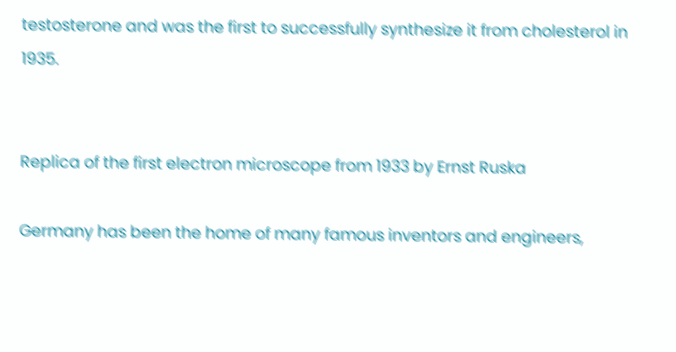testosterone and was the first to successfully synthesize it from cholesterol in 1935.


Replica of the first electron microscope from 1933 by Ernst Ruska

Germany has been the home of many famous inventors and engineers,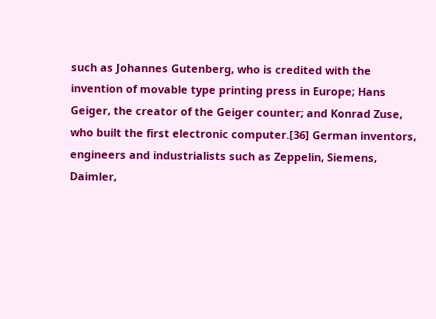such as Johannes Gutenberg, who is credited with the invention of movable type printing press in Europe; Hans Geiger, the creator of the Geiger counter; and Konrad Zuse, who built the first electronic computer.[36] German inventors, engineers and industrialists such as Zeppelin, Siemens, Daimler,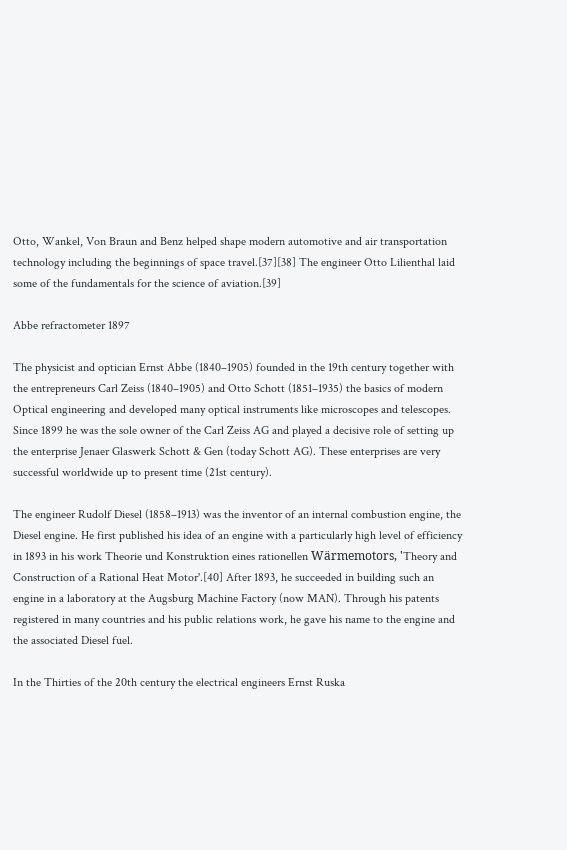Otto, Wankel, Von Braun and Benz helped shape modern automotive and air transportation technology including the beginnings of space travel.[37][38] The engineer Otto Lilienthal laid some of the fundamentals for the science of aviation.[39]

Abbe refractometer 1897

The physicist and optician Ernst Abbe (1840–1905) founded in the 19th century together with the entrepreneurs Carl Zeiss (1840–1905) and Otto Schott (1851–1935) the basics of modern Optical engineering and developed many optical instruments like microscopes and telescopes. Since 1899 he was the sole owner of the Carl Zeiss AG and played a decisive role of setting up the enterprise Jenaer Glaswerk Schott & Gen (today Schott AG). These enterprises are very successful worldwide up to present time (21st century).

The engineer Rudolf Diesel (1858–1913) was the inventor of an internal combustion engine, the Diesel engine. He first published his idea of an engine with a particularly high level of efficiency in 1893 in his work Theorie und Konstruktion eines rationellen Wärmemotors, 'Theory and Construction of a Rational Heat Motor'.[40] After 1893, he succeeded in building such an engine in a laboratory at the Augsburg Machine Factory (now MAN). Through his patents registered in many countries and his public relations work, he gave his name to the engine and the associated Diesel fuel.

In the Thirties of the 20th century the electrical engineers Ernst Ruska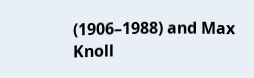(1906–1988) and Max Knoll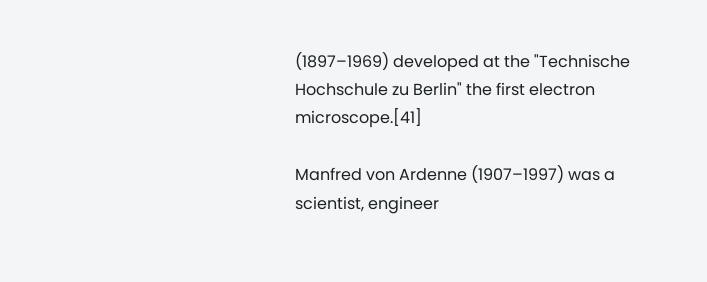(1897–1969) developed at the "Technische Hochschule zu Berlin" the first electron microscope.[41]

Manfred von Ardenne (1907–1997) was a scientist, engineer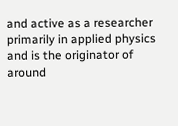and active as a researcher primarily in applied physics and is the originator of around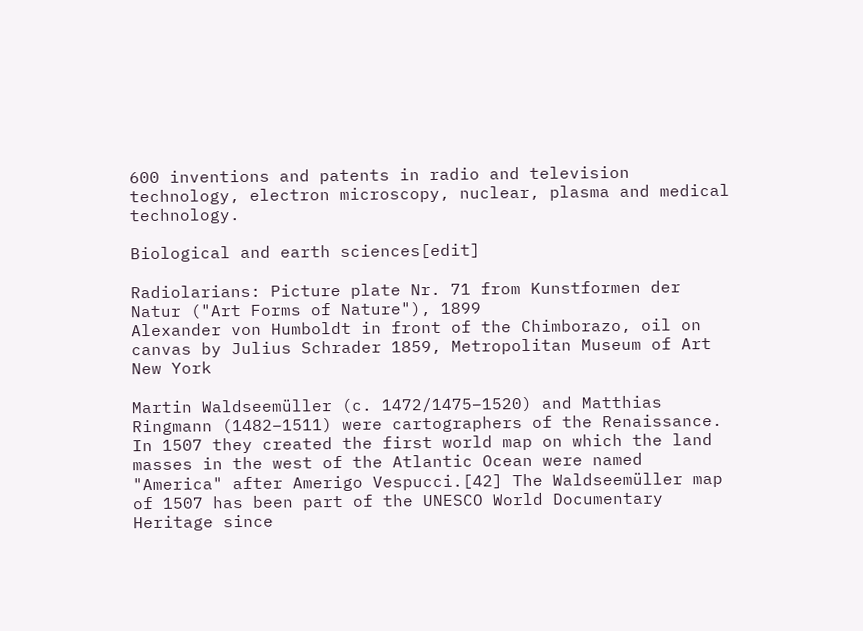600 inventions and patents in radio and television technology, electron microscopy, nuclear, plasma and medical technology.

Biological and earth sciences[edit]

Radiolarians: Picture plate Nr. 71 from Kunstformen der Natur ("Art Forms of Nature"), 1899
Alexander von Humboldt in front of the Chimborazo, oil on canvas by Julius Schrader 1859, Metropolitan Museum of Art New York

Martin Waldseemüller (c. 1472/1475–1520) and Matthias Ringmann (1482–1511) were cartographers of the Renaissance. In 1507 they created the first world map on which the land masses in the west of the Atlantic Ocean were named "America" after Amerigo Vespucci.[42] The Waldseemüller map of 1507 has been part of the UNESCO World Documentary Heritage since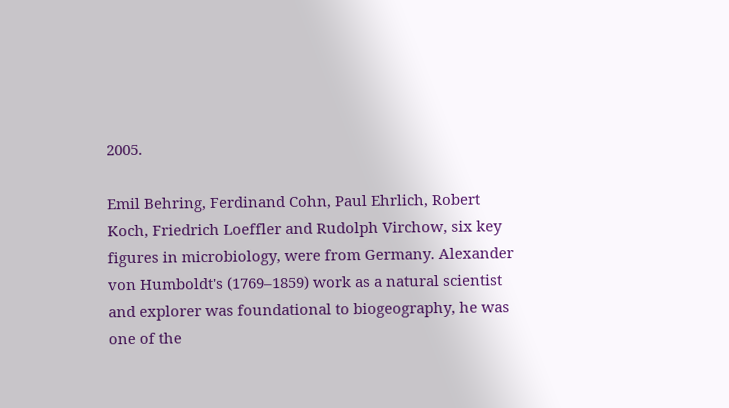2005.

Emil Behring, Ferdinand Cohn, Paul Ehrlich, Robert Koch, Friedrich Loeffler and Rudolph Virchow, six key figures in microbiology, were from Germany. Alexander von Humboldt's (1769–1859) work as a natural scientist and explorer was foundational to biogeography, he was one of the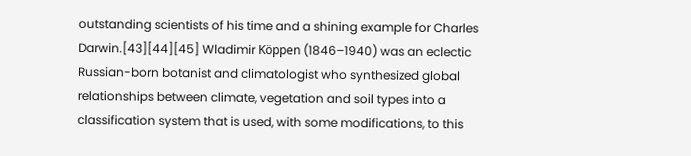outstanding scientists of his time and a shining example for Charles Darwin.[43][44][45] Wladimir Köppen (1846–1940) was an eclectic Russian-born botanist and climatologist who synthesized global relationships between climate, vegetation and soil types into a classification system that is used, with some modifications, to this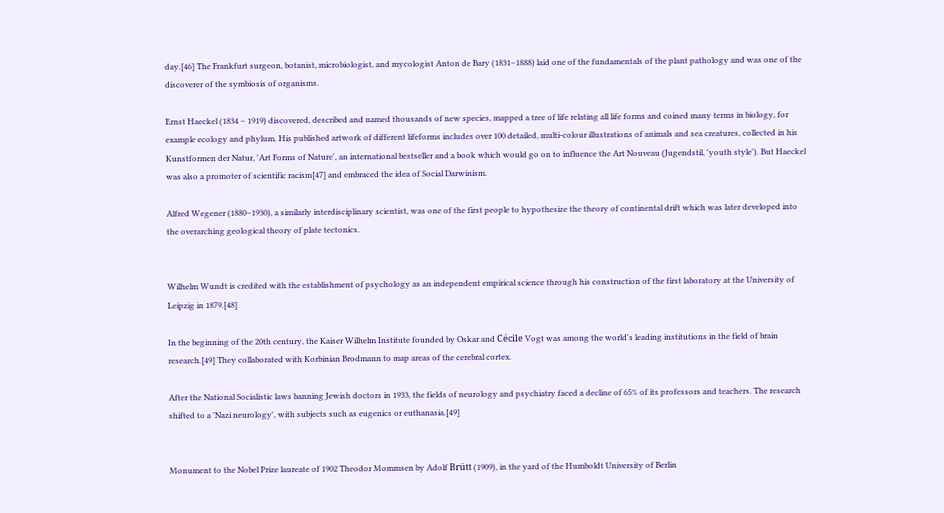day.[46] The Frankfurt surgeon, botanist, microbiologist, and mycologist Anton de Bary (1831–1888) laid one of the fundamentals of the plant pathology and was one of the discoverer of the symbiosis of organisms.

Ernst Haeckel (1834 – 1919) discovered, described and named thousands of new species, mapped a tree of life relating all life forms and coined many terms in biology, for example ecology and phylum. His published artwork of different lifeforms includes over 100 detailed, multi-colour illustrations of animals and sea creatures, collected in his Kunstformen der Natur, 'Art Forms of Nature', an international bestseller and a book which would go on to influence the Art Nouveau (Jugendstil, 'youth style'). But Haeckel was also a promoter of scientific racism[47] and embraced the idea of Social Darwinism.

Alfred Wegener (1880–1930), a similarly interdisciplinary scientist, was one of the first people to hypothesize the theory of continental drift which was later developed into the overarching geological theory of plate tectonics.


Wilhelm Wundt is credited with the establishment of psychology as an independent empirical science through his construction of the first laboratory at the University of Leipzig in 1879.[48]

In the beginning of the 20th century, the Kaiser Wilhelm Institute founded by Oskar and Cécile Vogt was among the world's leading institutions in the field of brain research.[49] They collaborated with Korbinian Brodmann to map areas of the cerebral cortex.

After the National Socialistic laws banning Jewish doctors in 1933, the fields of neurology and psychiatry faced a decline of 65% of its professors and teachers. The research shifted to a 'Nazi neurology', with subjects such as eugenics or euthanasia.[49]


Monument to the Nobel Prize laureate of 1902 Theodor Mommsen by Adolf Brütt (1909), in the yard of the Humboldt University of Berlin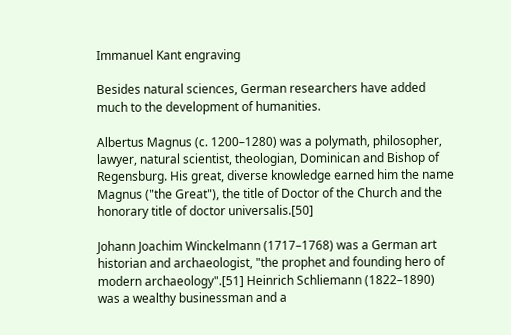Immanuel Kant engraving

Besides natural sciences, German researchers have added much to the development of humanities.

Albertus Magnus (c. 1200–1280) was a polymath, philosopher, lawyer, natural scientist, theologian, Dominican and Bishop of Regensburg. His great, diverse knowledge earned him the name Magnus ("the Great"), the title of Doctor of the Church and the honorary title of doctor universalis.[50]

Johann Joachim Winckelmann (1717–1768) was a German art historian and archaeologist, "the prophet and founding hero of modern archaeology".[51] Heinrich Schliemann (1822–1890) was a wealthy businessman and a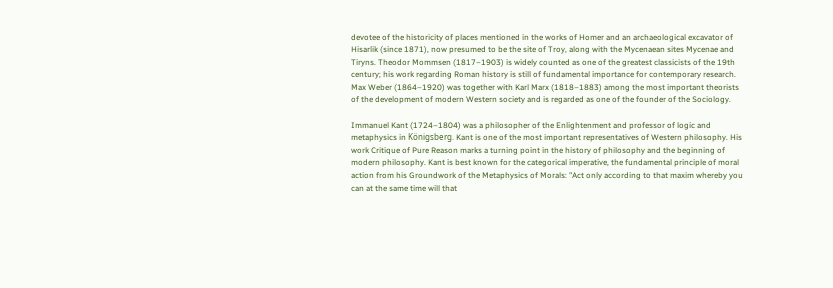devotee of the historicity of places mentioned in the works of Homer and an archaeological excavator of Hisarlik (since 1871), now presumed to be the site of Troy, along with the Mycenaean sites Mycenae and Tiryns. Theodor Mommsen (1817–1903) is widely counted as one of the greatest classicists of the 19th century; his work regarding Roman history is still of fundamental importance for contemporary research. Max Weber (1864–1920) was together with Karl Marx (1818–1883) among the most important theorists of the development of modern Western society and is regarded as one of the founder of the Sociology.

Immanuel Kant (1724–1804) was a philosopher of the Enlightenment and professor of logic and metaphysics in Königsberg. Kant is one of the most important representatives of Western philosophy. His work Critique of Pure Reason marks a turning point in the history of philosophy and the beginning of modern philosophy. Kant is best known for the categorical imperative, the fundamental principle of moral action from his Groundwork of the Metaphysics of Morals: "Act only according to that maxim whereby you can at the same time will that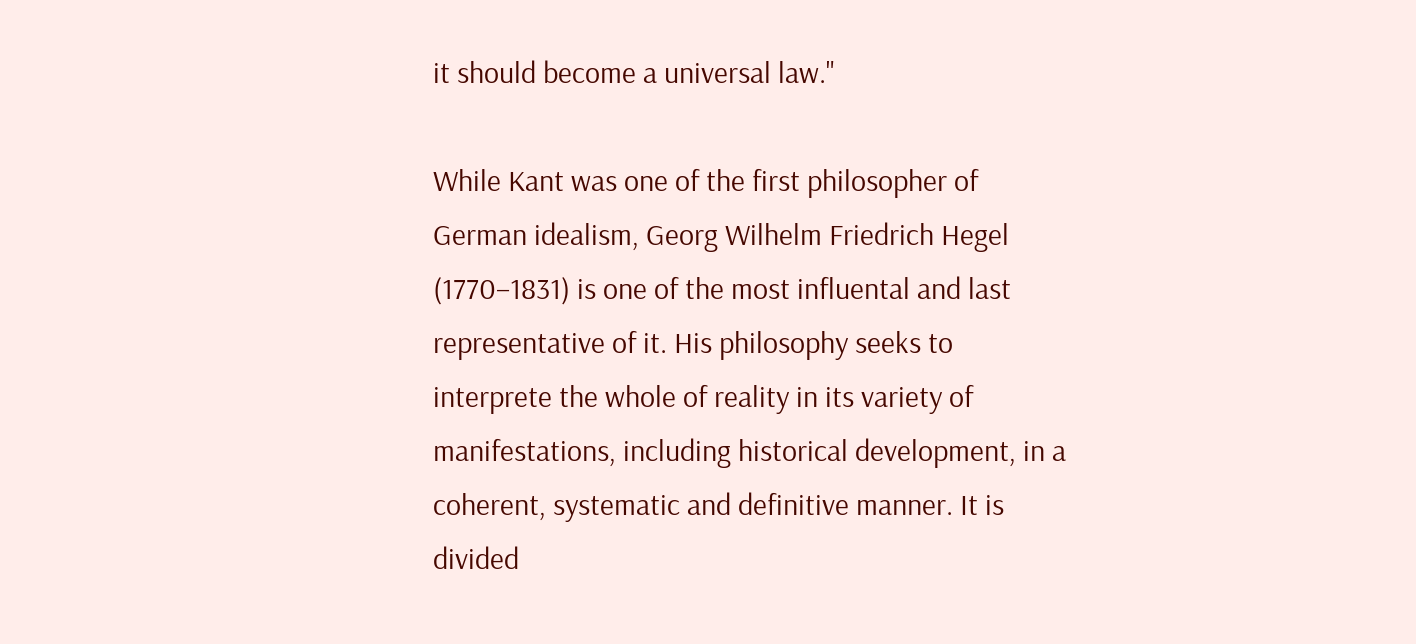it should become a universal law."

While Kant was one of the first philosopher of German idealism, Georg Wilhelm Friedrich Hegel (1770–1831) is one of the most influental and last representative of it. His philosophy seeks to interprete the whole of reality in its variety of manifestations, including historical development, in a coherent, systematic and definitive manner. It is divided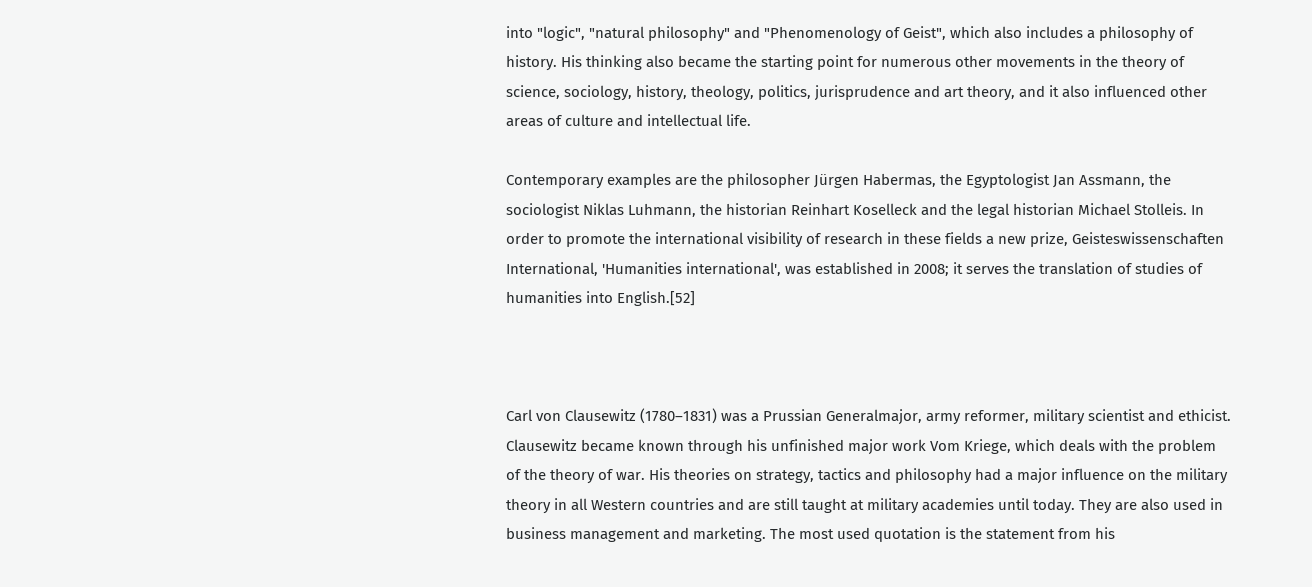into "logic", "natural philosophy" and "Phenomenology of Geist", which also includes a philosophy of history. His thinking also became the starting point for numerous other movements in the theory of science, sociology, history, theology, politics, jurisprudence and art theory, and it also influenced other areas of culture and intellectual life.

Contemporary examples are the philosopher Jürgen Habermas, the Egyptologist Jan Assmann, the sociologist Niklas Luhmann, the historian Reinhart Koselleck and the legal historian Michael Stolleis. In order to promote the international visibility of research in these fields a new prize, Geisteswissenschaften International, 'Humanities international', was established in 2008; it serves the translation of studies of humanities into English.[52]



Carl von Clausewitz (1780–1831) was a Prussian Generalmajor, army reformer, military scientist and ethicist. Clausewitz became known through his unfinished major work Vom Kriege, which deals with the problem of the theory of war. His theories on strategy, tactics and philosophy had a major influence on the military theory in all Western countries and are still taught at military academies until today. They are also used in business management and marketing. The most used quotation is the statement from his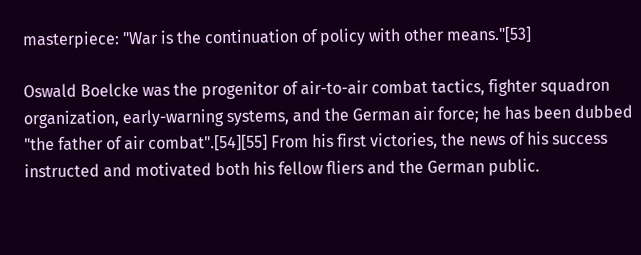masterpiece: "War is the continuation of policy with other means."[53]

Oswald Boelcke was the progenitor of air-to-air combat tactics, fighter squadron organization, early-warning systems, and the German air force; he has been dubbed "the father of air combat".[54][55] From his first victories, the news of his success instructed and motivated both his fellow fliers and the German public.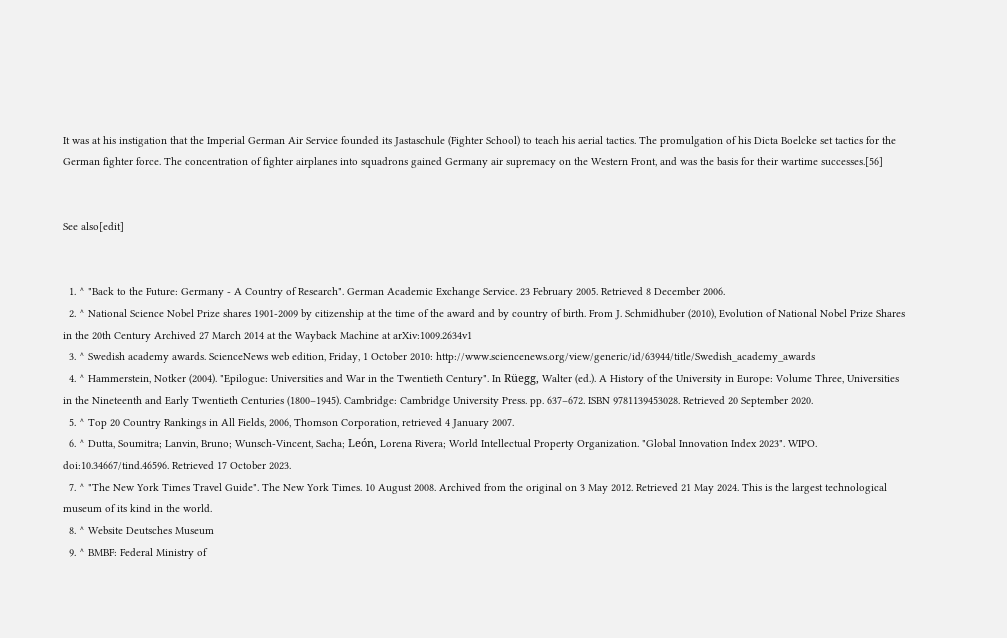It was at his instigation that the Imperial German Air Service founded its Jastaschule (Fighter School) to teach his aerial tactics. The promulgation of his Dicta Boelcke set tactics for the German fighter force. The concentration of fighter airplanes into squadrons gained Germany air supremacy on the Western Front, and was the basis for their wartime successes.[56]


See also[edit]


  1. ^ "Back to the Future: Germany - A Country of Research". German Academic Exchange Service. 23 February 2005. Retrieved 8 December 2006.
  2. ^ National Science Nobel Prize shares 1901-2009 by citizenship at the time of the award and by country of birth. From J. Schmidhuber (2010), Evolution of National Nobel Prize Shares in the 20th Century Archived 27 March 2014 at the Wayback Machine at arXiv:1009.2634v1
  3. ^ Swedish academy awards. ScienceNews web edition, Friday, 1 October 2010: http://www.sciencenews.org/view/generic/id/63944/title/Swedish_academy_awards
  4. ^ Hammerstein, Notker (2004). "Epilogue: Universities and War in the Twentieth Century". In Rüegg, Walter (ed.). A History of the University in Europe: Volume Three, Universities in the Nineteenth and Early Twentieth Centuries (1800–1945). Cambridge: Cambridge University Press. pp. 637–672. ISBN 9781139453028. Retrieved 20 September 2020.
  5. ^ Top 20 Country Rankings in All Fields, 2006, Thomson Corporation, retrieved 4 January 2007.
  6. ^ Dutta, Soumitra; Lanvin, Bruno; Wunsch-Vincent, Sacha; León, Lorena Rivera; World Intellectual Property Organization. "Global Innovation Index 2023". WIPO. doi:10.34667/tind.46596. Retrieved 17 October 2023.
  7. ^ "The New York Times Travel Guide". The New York Times. 10 August 2008. Archived from the original on 3 May 2012. Retrieved 21 May 2024. This is the largest technological museum of its kind in the world.
  8. ^ Website Deutsches Museum
  9. ^ BMBF: Federal Ministry of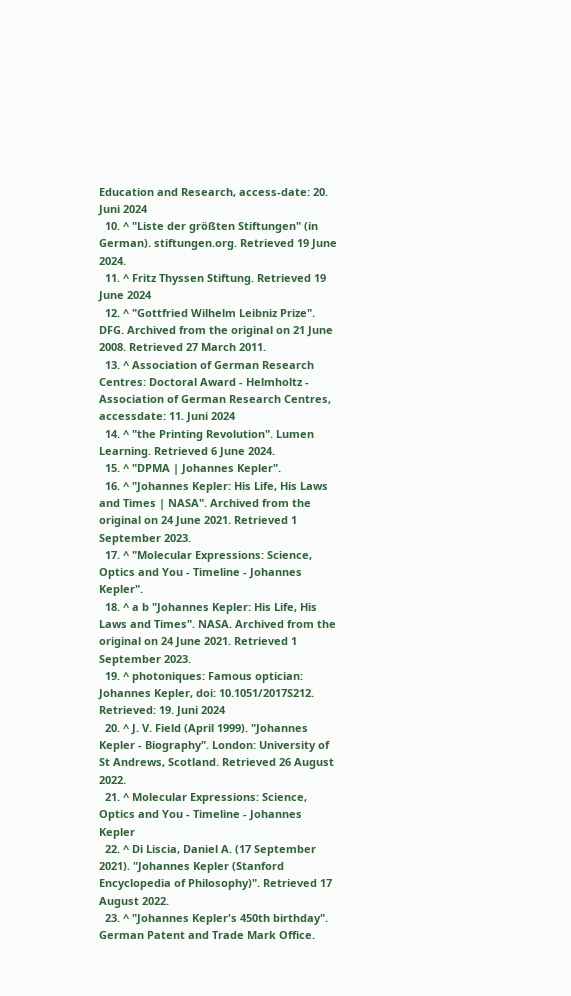Education and Research, access-date: 20. Juni 2024
  10. ^ "Liste der größten Stiftungen" (in German). stiftungen.org. Retrieved 19 June 2024.
  11. ^ Fritz Thyssen Stiftung. Retrieved 19 June 2024
  12. ^ "Gottfried Wilhelm Leibniz Prize". DFG. Archived from the original on 21 June 2008. Retrieved 27 March 2011.
  13. ^ Association of German Research Centres: Doctoral Award - Helmholtz - Association of German Research Centres, accessdate: 11. Juni 2024
  14. ^ "the Printing Revolution". Lumen Learning. Retrieved 6 June 2024.
  15. ^ "DPMA | Johannes Kepler".
  16. ^ "Johannes Kepler: His Life, His Laws and Times | NASA". Archived from the original on 24 June 2021. Retrieved 1 September 2023.
  17. ^ "Molecular Expressions: Science, Optics and You - Timeline - Johannes Kepler".
  18. ^ a b "Johannes Kepler: His Life, His Laws and Times". NASA. Archived from the original on 24 June 2021. Retrieved 1 September 2023.
  19. ^ photoniques: Famous optician: Johannes Kepler, doi: 10.1051/2017S212. Retrieved: 19. Juni 2024
  20. ^ J. V. Field (April 1999). "Johannes Kepler - Biography". London: University of St Andrews, Scotland. Retrieved 26 August 2022.
  21. ^ Molecular Expressions: Science, Optics and You - Timeline - Johannes Kepler
  22. ^ Di Liscia, Daniel A. (17 September 2021). "Johannes Kepler (Stanford Encyclopedia of Philosophy)". Retrieved 17 August 2022.
  23. ^ "Johannes Kepler's 450th birthday". German Patent and Trade Mark Office.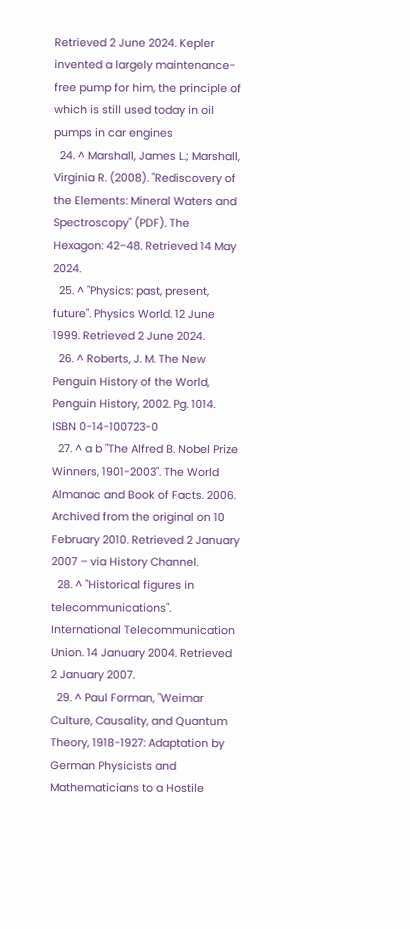Retrieved 2 June 2024. Kepler invented a largely maintenance-free pump for him, the principle of which is still used today in oil pumps in car engines
  24. ^ Marshall, James L.; Marshall, Virginia R. (2008). "Rediscovery of the Elements: Mineral Waters and Spectroscopy" (PDF). The Hexagon: 42–48. Retrieved 14 May 2024.
  25. ^ "Physics: past, present, future". Physics World. 12 June 1999. Retrieved 2 June 2024.
  26. ^ Roberts, J. M. The New Penguin History of the World, Penguin History, 2002. Pg. 1014. ISBN 0-14-100723-0
  27. ^ a b "The Alfred B. Nobel Prize Winners, 1901-2003". The World Almanac and Book of Facts. 2006. Archived from the original on 10 February 2010. Retrieved 2 January 2007 – via History Channel.
  28. ^ "Historical figures in telecommunications". International Telecommunication Union. 14 January 2004. Retrieved 2 January 2007.
  29. ^ Paul Forman, "Weimar Culture, Causality, and Quantum Theory, 1918-1927: Adaptation by German Physicists and Mathematicians to a Hostile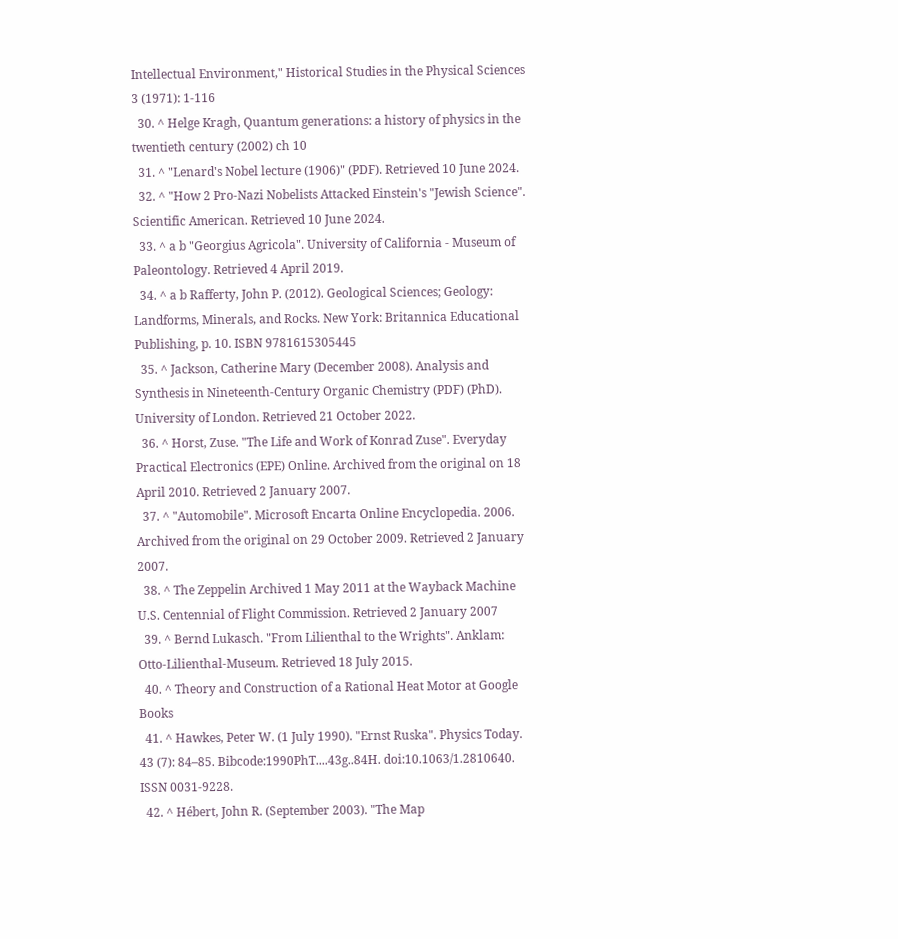Intellectual Environment," Historical Studies in the Physical Sciences 3 (1971): 1-116
  30. ^ Helge Kragh, Quantum generations: a history of physics in the twentieth century (2002) ch 10
  31. ^ "Lenard's Nobel lecture (1906)" (PDF). Retrieved 10 June 2024.
  32. ^ "How 2 Pro-Nazi Nobelists Attacked Einstein's "Jewish Science". Scientific American. Retrieved 10 June 2024.
  33. ^ a b "Georgius Agricola". University of California - Museum of Paleontology. Retrieved 4 April 2019.
  34. ^ a b Rafferty, John P. (2012). Geological Sciences; Geology: Landforms, Minerals, and Rocks. New York: Britannica Educational Publishing, p. 10. ISBN 9781615305445
  35. ^ Jackson, Catherine Mary (December 2008). Analysis and Synthesis in Nineteenth-Century Organic Chemistry (PDF) (PhD). University of London. Retrieved 21 October 2022.
  36. ^ Horst, Zuse. "The Life and Work of Konrad Zuse". Everyday Practical Electronics (EPE) Online. Archived from the original on 18 April 2010. Retrieved 2 January 2007.
  37. ^ "Automobile". Microsoft Encarta Online Encyclopedia. 2006. Archived from the original on 29 October 2009. Retrieved 2 January 2007.
  38. ^ The Zeppelin Archived 1 May 2011 at the Wayback Machine U.S. Centennial of Flight Commission. Retrieved 2 January 2007
  39. ^ Bernd Lukasch. "From Lilienthal to the Wrights". Anklam: Otto-Lilienthal-Museum. Retrieved 18 July 2015.
  40. ^ Theory and Construction of a Rational Heat Motor at Google Books
  41. ^ Hawkes, Peter W. (1 July 1990). "Ernst Ruska". Physics Today. 43 (7): 84–85. Bibcode:1990PhT....43g..84H. doi:10.1063/1.2810640. ISSN 0031-9228.
  42. ^ Hébert, John R. (September 2003). "The Map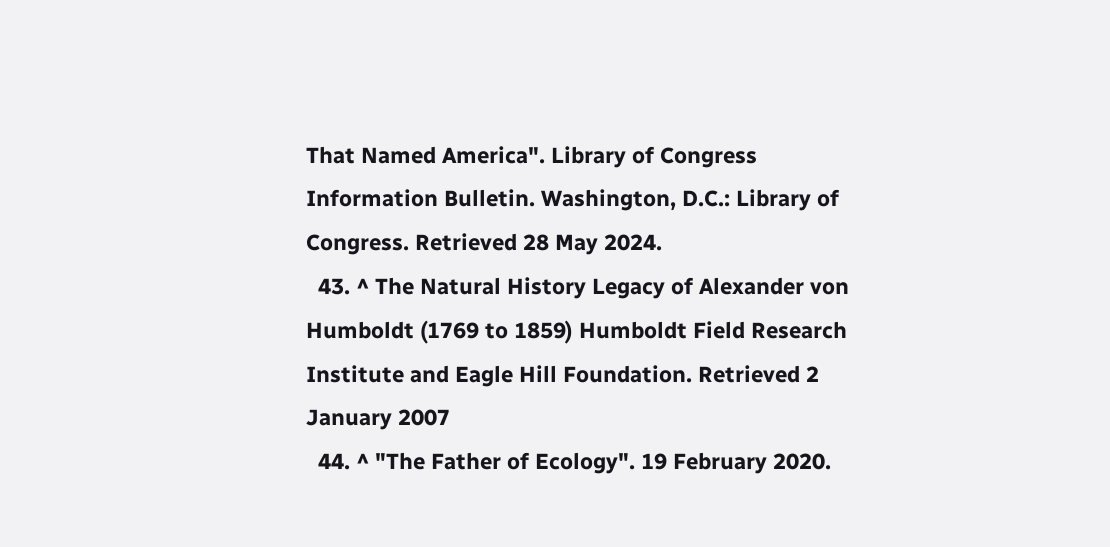That Named America". Library of Congress Information Bulletin. Washington, D.C.: Library of Congress. Retrieved 28 May 2024.
  43. ^ The Natural History Legacy of Alexander von Humboldt (1769 to 1859) Humboldt Field Research Institute and Eagle Hill Foundation. Retrieved 2 January 2007
  44. ^ "The Father of Ecology". 19 February 2020.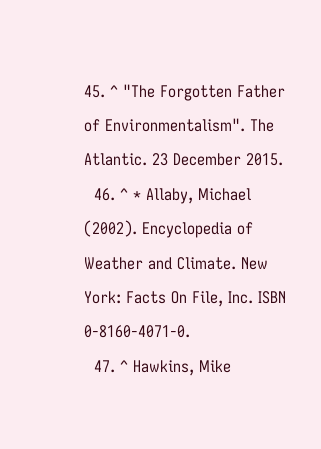45. ^ "The Forgotten Father of Environmentalism". The Atlantic. 23 December 2015.
  46. ^ * Allaby, Michael (2002). Encyclopedia of Weather and Climate. New York: Facts On File, Inc. ISBN 0-8160-4071-0.
  47. ^ Hawkins, Mike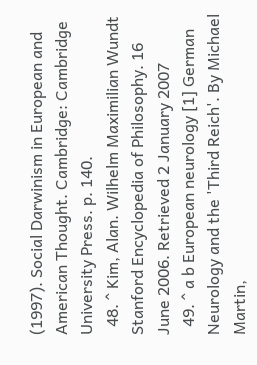(1997). Social Darwinism in European and American Thought. Cambridge: Cambridge University Press. p. 140.
  48. ^ Kim, Alan. Wilhelm Maximilian Wundt Stanford Encyclopedia of Philosophy. 16 June 2006. Retrieved 2 January 2007
  49. ^ a b European neurology [1] German Neurology and the 'Third Reich'. By Michael Martin,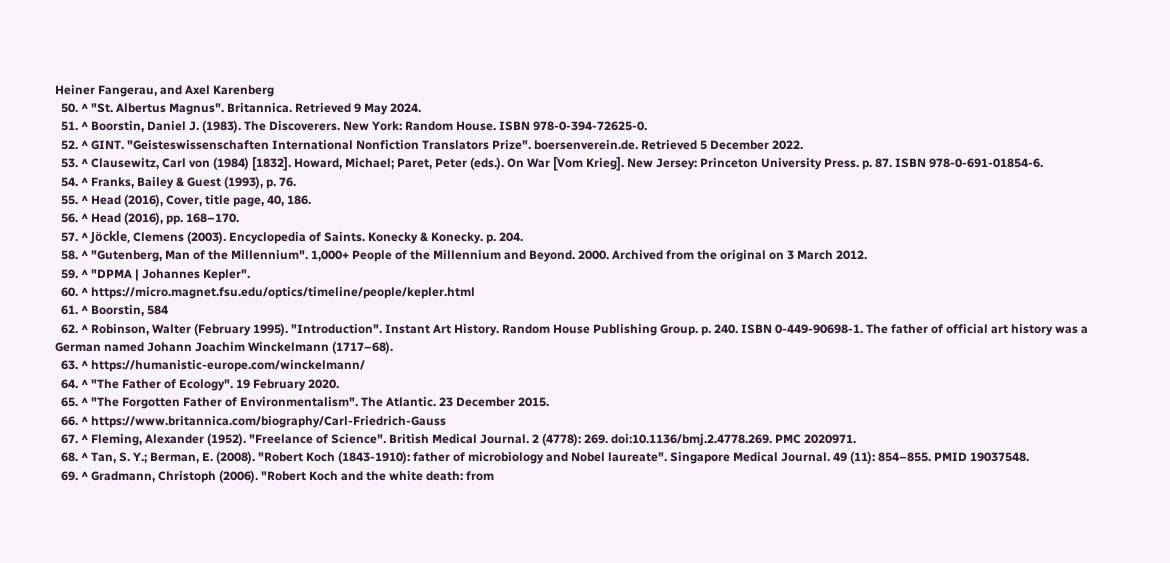Heiner Fangerau, and Axel Karenberg
  50. ^ "St. Albertus Magnus". Britannica. Retrieved 9 May 2024.
  51. ^ Boorstin, Daniel J. (1983). The Discoverers. New York: Random House. ISBN 978-0-394-72625-0.
  52. ^ GINT. "Geisteswissenschaften International Nonfiction Translators Prize". boersenverein.de. Retrieved 5 December 2022.
  53. ^ Clausewitz, Carl von (1984) [1832]. Howard, Michael; Paret, Peter (eds.). On War [Vom Krieg]. New Jersey: Princeton University Press. p. 87. ISBN 978-0-691-01854-6.
  54. ^ Franks, Bailey & Guest (1993), p. 76.
  55. ^ Head (2016), Cover, title page, 40, 186.
  56. ^ Head (2016), pp. 168–170.
  57. ^ Jöckle, Clemens (2003). Encyclopedia of Saints. Konecky & Konecky. p. 204.
  58. ^ "Gutenberg, Man of the Millennium". 1,000+ People of the Millennium and Beyond. 2000. Archived from the original on 3 March 2012.
  59. ^ "DPMA | Johannes Kepler".
  60. ^ https://micro.magnet.fsu.edu/optics/timeline/people/kepler.html
  61. ^ Boorstin, 584
  62. ^ Robinson, Walter (February 1995). "Introduction". Instant Art History. Random House Publishing Group. p. 240. ISBN 0-449-90698-1. The father of official art history was a German named Johann Joachim Winckelmann (1717–68).
  63. ^ https://humanistic-europe.com/winckelmann/
  64. ^ "The Father of Ecology". 19 February 2020.
  65. ^ "The Forgotten Father of Environmentalism". The Atlantic. 23 December 2015.
  66. ^ https://www.britannica.com/biography/Carl-Friedrich-Gauss
  67. ^ Fleming, Alexander (1952). "Freelance of Science". British Medical Journal. 2 (4778): 269. doi:10.1136/bmj.2.4778.269. PMC 2020971.
  68. ^ Tan, S. Y.; Berman, E. (2008). "Robert Koch (1843-1910): father of microbiology and Nobel laureate". Singapore Medical Journal. 49 (11): 854–855. PMID 19037548.
  69. ^ Gradmann, Christoph (2006). "Robert Koch and the white death: from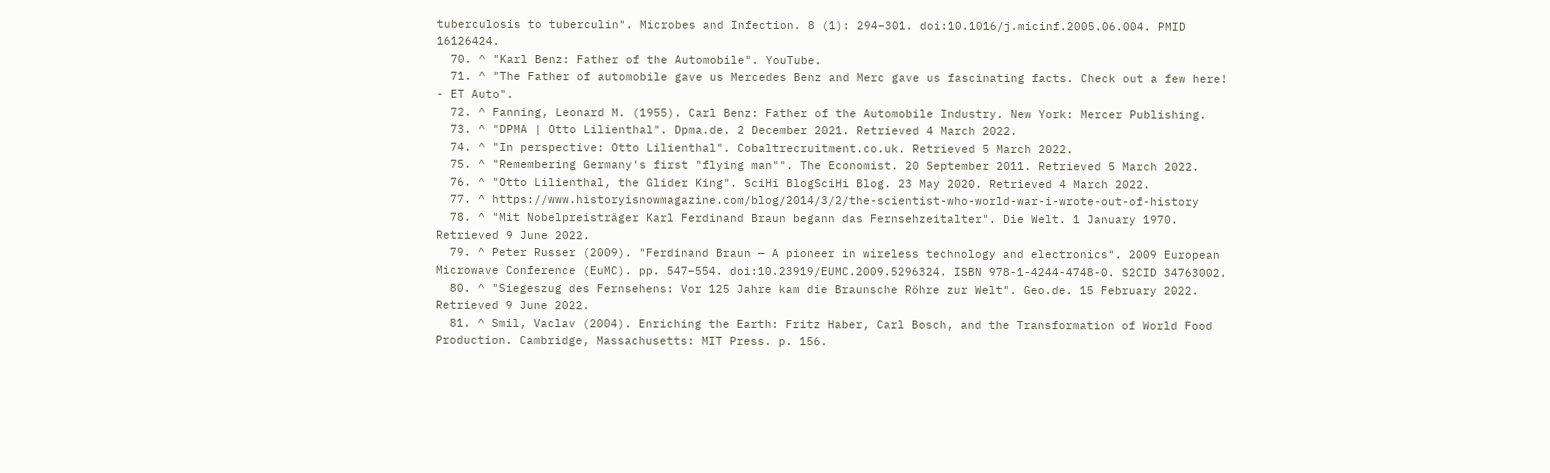tuberculosis to tuberculin". Microbes and Infection. 8 (1): 294–301. doi:10.1016/j.micinf.2005.06.004. PMID 16126424.
  70. ^ "Karl Benz: Father of the Automobile". YouTube.
  71. ^ "The Father of automobile gave us Mercedes Benz and Merc gave us fascinating facts. Check out a few here! - ET Auto".
  72. ^ Fanning, Leonard M. (1955). Carl Benz: Father of the Automobile Industry. New York: Mercer Publishing.
  73. ^ "DPMA | Otto Lilienthal". Dpma.de. 2 December 2021. Retrieved 4 March 2022.
  74. ^ "In perspective: Otto Lilienthal". Cobaltrecruitment.co.uk. Retrieved 5 March 2022.
  75. ^ "Remembering Germany's first "flying man"". The Economist. 20 September 2011. Retrieved 5 March 2022.
  76. ^ "Otto Lilienthal, the Glider King". SciHi BlogSciHi Blog. 23 May 2020. Retrieved 4 March 2022.
  77. ^ https://www.historyisnowmagazine.com/blog/2014/3/2/the-scientist-who-world-war-i-wrote-out-of-history
  78. ^ "Mit Nobelpreisträger Karl Ferdinand Braun begann das Fernsehzeitalter". Die Welt. 1 January 1970. Retrieved 9 June 2022.
  79. ^ Peter Russer (2009). "Ferdinand Braun — A pioneer in wireless technology and electronics". 2009 European Microwave Conference (EuMC). pp. 547–554. doi:10.23919/EUMC.2009.5296324. ISBN 978-1-4244-4748-0. S2CID 34763002.
  80. ^ "Siegeszug des Fernsehens: Vor 125 Jahre kam die Braunsche Röhre zur Welt". Geo.de. 15 February 2022. Retrieved 9 June 2022.
  81. ^ Smil, Vaclav (2004). Enriching the Earth: Fritz Haber, Carl Bosch, and the Transformation of World Food Production. Cambridge, Massachusetts: MIT Press. p. 156.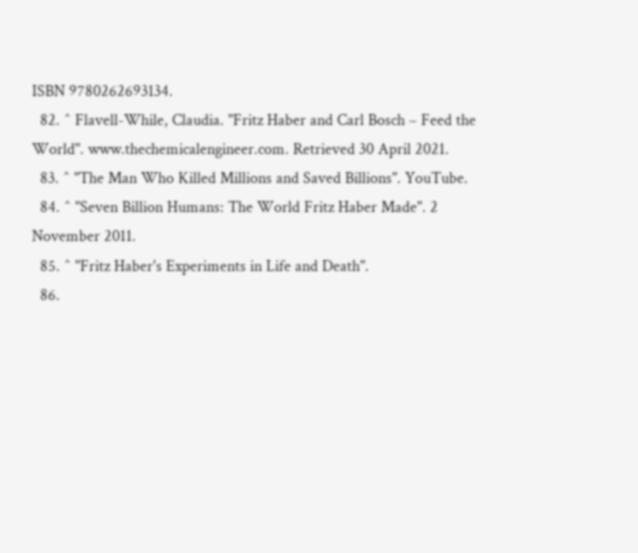ISBN 9780262693134.
  82. ^ Flavell-While, Claudia. "Fritz Haber and Carl Bosch – Feed the World". www.thechemicalengineer.com. Retrieved 30 April 2021.
  83. ^ "The Man Who Killed Millions and Saved Billions". YouTube.
  84. ^ "Seven Billion Humans: The World Fritz Haber Made". 2 November 2011.
  85. ^ "Fritz Haber's Experiments in Life and Death".
  86.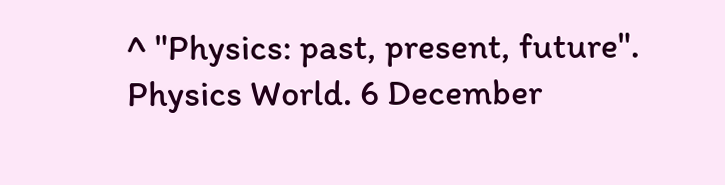^ "Physics: past, present, future". Physics World. 6 December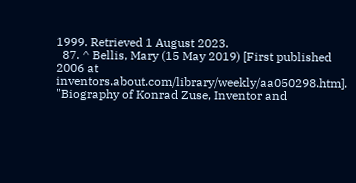1999. Retrieved 1 August 2023.
  87. ^ Bellis, Mary (15 May 2019) [First published 2006 at inventors.about.com/library/weekly/aa050298.htm]. "Biography of Konrad Zuse, Inventor and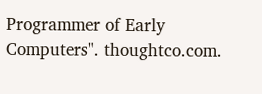Programmer of Early Computers". thoughtco.com.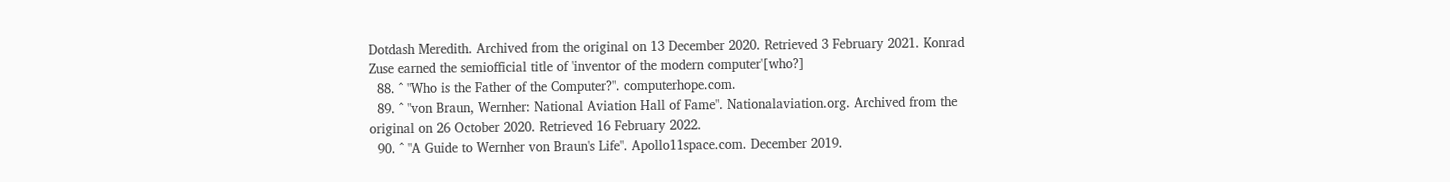Dotdash Meredith. Archived from the original on 13 December 2020. Retrieved 3 February 2021. Konrad Zuse earned the semiofficial title of 'inventor of the modern computer'[who?]
  88. ^ "Who is the Father of the Computer?". computerhope.com.
  89. ^ "von Braun, Wernher: National Aviation Hall of Fame". Nationalaviation.org. Archived from the original on 26 October 2020. Retrieved 16 February 2022.
  90. ^ "A Guide to Wernher von Braun's Life". Apollo11space.com. December 2019.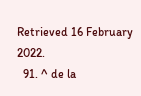Retrieved 16 February 2022.
  91. ^ de la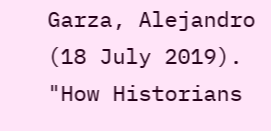Garza, Alejandro (18 July 2019). "How Historians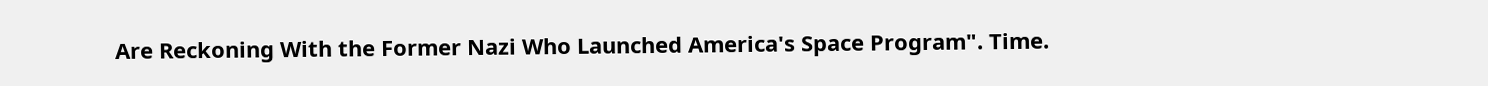Are Reckoning With the Former Nazi Who Launched America's Space Program". Time.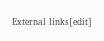External links[edit]